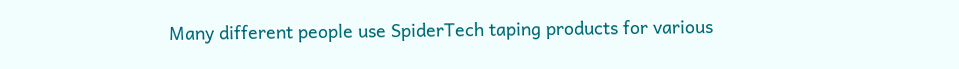Many different people use SpiderTech taping products for various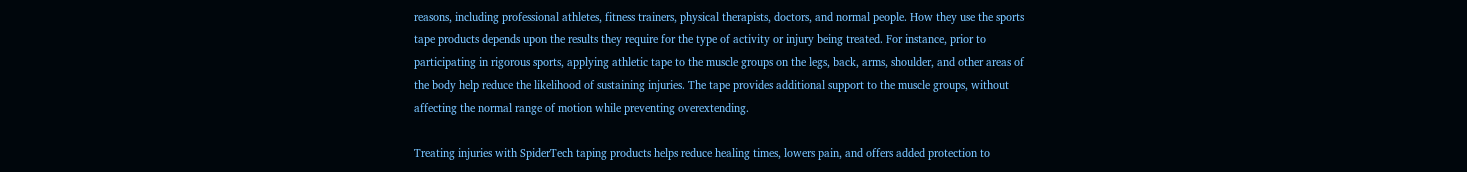reasons, including professional athletes, fitness trainers, physical therapists, doctors, and normal people. How they use the sports tape products depends upon the results they require for the type of activity or injury being treated. For instance, prior to participating in rigorous sports, applying athletic tape to the muscle groups on the legs, back, arms, shoulder, and other areas of the body help reduce the likelihood of sustaining injuries. The tape provides additional support to the muscle groups, without affecting the normal range of motion while preventing overextending.

Treating injuries with SpiderTech taping products helps reduce healing times, lowers pain, and offers added protection to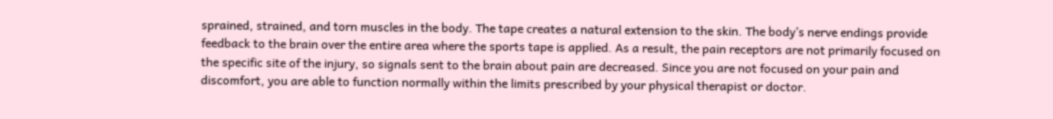sprained, strained, and torn muscles in the body. The tape creates a natural extension to the skin. The body’s nerve endings provide feedback to the brain over the entire area where the sports tape is applied. As a result, the pain receptors are not primarily focused on the specific site of the injury, so signals sent to the brain about pain are decreased. Since you are not focused on your pain and discomfort, you are able to function normally within the limits prescribed by your physical therapist or doctor.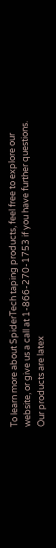To learn more about SpiderTech taping products, feel free to explore our website, or give us a call at 1-866-270-1753 if you have further questions. Our products are latex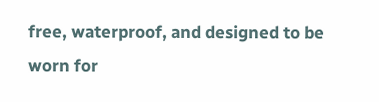free, waterproof, and designed to be worn for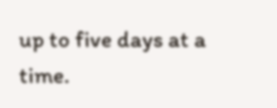up to five days at a time.